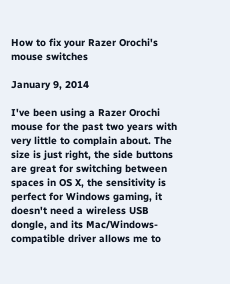How to fix your Razer Orochi's mouse switches

January 9, 2014

I've been using a Razer Orochi mouse for the past two years with very little to complain about. The size is just right, the side buttons are great for switching between spaces in OS X, the sensitivity is perfect for Windows gaming, it doesn't need a wireless USB dongle, and its Mac/Windows-compatible driver allows me to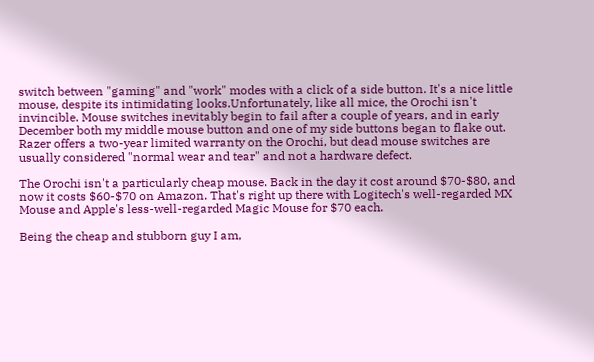switch between "gaming" and "work" modes with a click of a side button. It's a nice little mouse, despite its intimidating looks.Unfortunately, like all mice, the Orochi isn't invincible. Mouse switches inevitably begin to fail after a couple of years, and in early December both my middle mouse button and one of my side buttons began to flake out. Razer offers a two-year limited warranty on the Orochi, but dead mouse switches are usually considered "normal wear and tear" and not a hardware defect.

The Orochi isn't a particularly cheap mouse. Back in the day it cost around $70-$80, and now it costs $60-$70 on Amazon. That's right up there with Logitech's well-regarded MX Mouse and Apple's less-well-regarded Magic Mouse for $70 each.

Being the cheap and stubborn guy I am,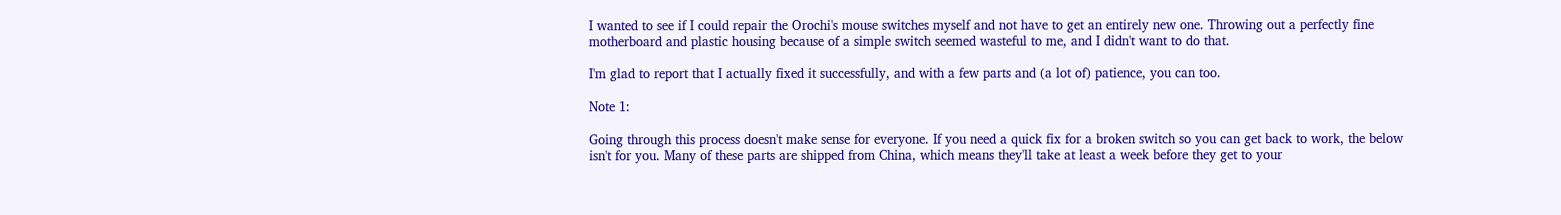I wanted to see if I could repair the Orochi's mouse switches myself and not have to get an entirely new one. Throwing out a perfectly fine motherboard and plastic housing because of a simple switch seemed wasteful to me, and I didn't want to do that.

I'm glad to report that I actually fixed it successfully, and with a few parts and (a lot of) patience, you can too.

Note 1:

Going through this process doesn't make sense for everyone. If you need a quick fix for a broken switch so you can get back to work, the below isn't for you. Many of these parts are shipped from China, which means they'll take at least a week before they get to your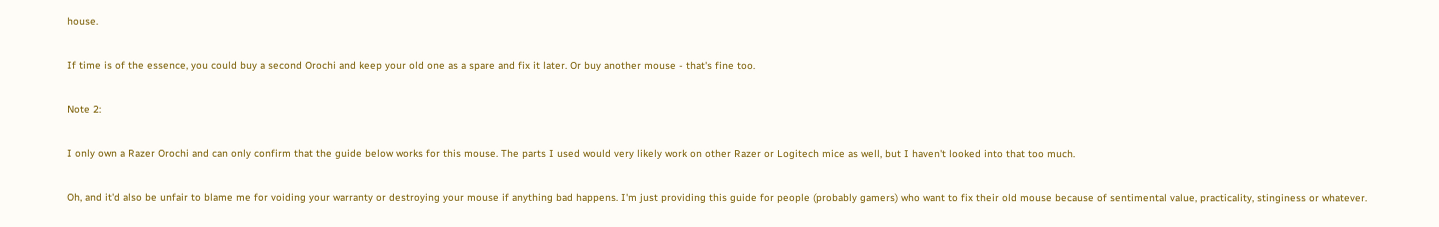house.

If time is of the essence, you could buy a second Orochi and keep your old one as a spare and fix it later. Or buy another mouse - that's fine too.

Note 2:

I only own a Razer Orochi and can only confirm that the guide below works for this mouse. The parts I used would very likely work on other Razer or Logitech mice as well, but I haven't looked into that too much.

Oh, and it'd also be unfair to blame me for voiding your warranty or destroying your mouse if anything bad happens. I'm just providing this guide for people (probably gamers) who want to fix their old mouse because of sentimental value, practicality, stinginess or whatever.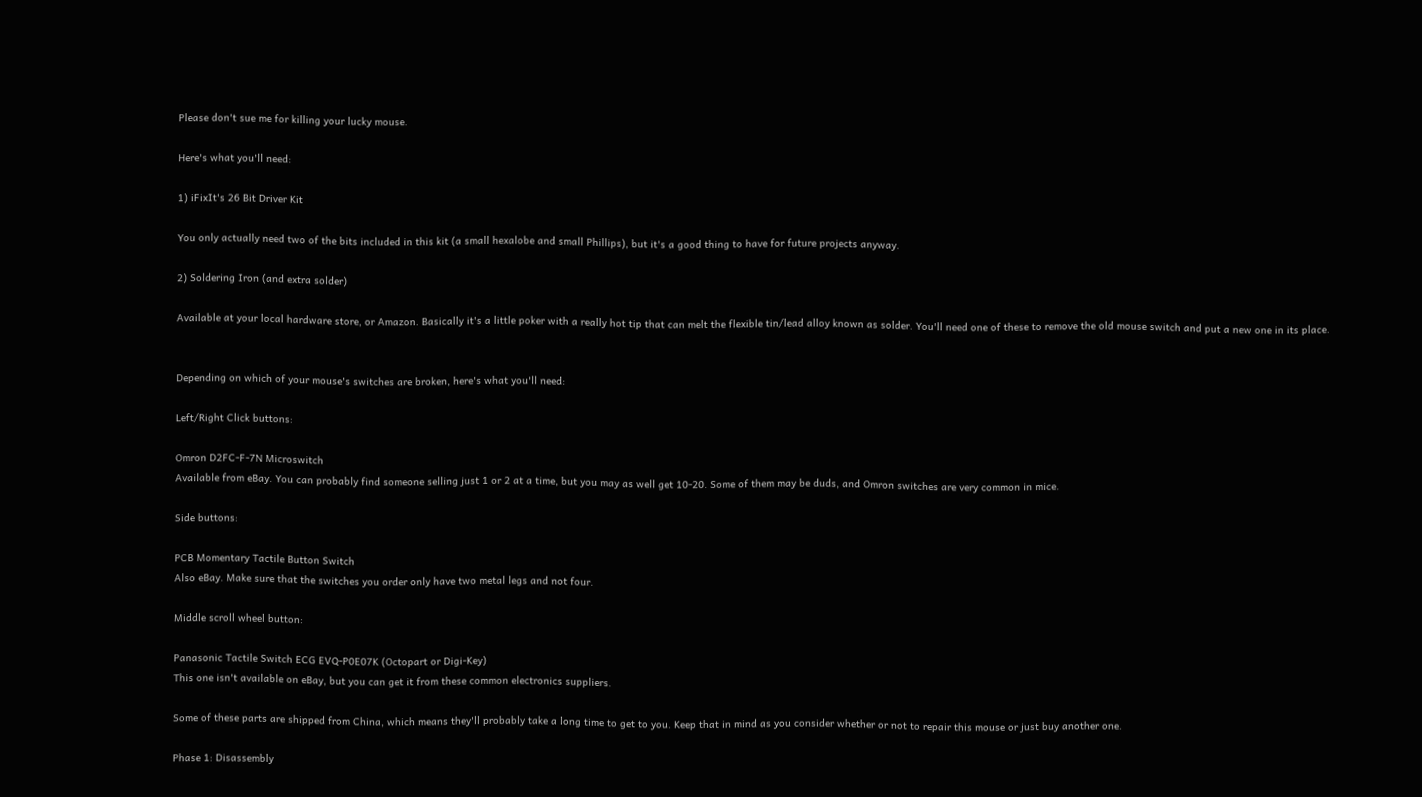Please don't sue me for killing your lucky mouse.

Here's what you'll need:

1) iFixIt's 26 Bit Driver Kit

You only actually need two of the bits included in this kit (a small hexalobe and small Phillips), but it's a good thing to have for future projects anyway.

2) Soldering Iron (and extra solder)

Available at your local hardware store, or Amazon. Basically it's a little poker with a really hot tip that can melt the flexible tin/lead alloy known as solder. You'll need one of these to remove the old mouse switch and put a new one in its place.


Depending on which of your mouse's switches are broken, here's what you'll need:

Left/Right Click buttons:

Omron D2FC-F-7N Microswitch
Available from eBay. You can probably find someone selling just 1 or 2 at a time, but you may as well get 10-20. Some of them may be duds, and Omron switches are very common in mice.

Side buttons:

PCB Momentary Tactile Button Switch
Also eBay. Make sure that the switches you order only have two metal legs and not four.

Middle scroll wheel button:

Panasonic Tactile Switch ECG EVQ-P0E07K (Octopart or Digi-Key)
This one isn't available on eBay, but you can get it from these common electronics suppliers.

Some of these parts are shipped from China, which means they'll probably take a long time to get to you. Keep that in mind as you consider whether or not to repair this mouse or just buy another one.

Phase 1: Disassembly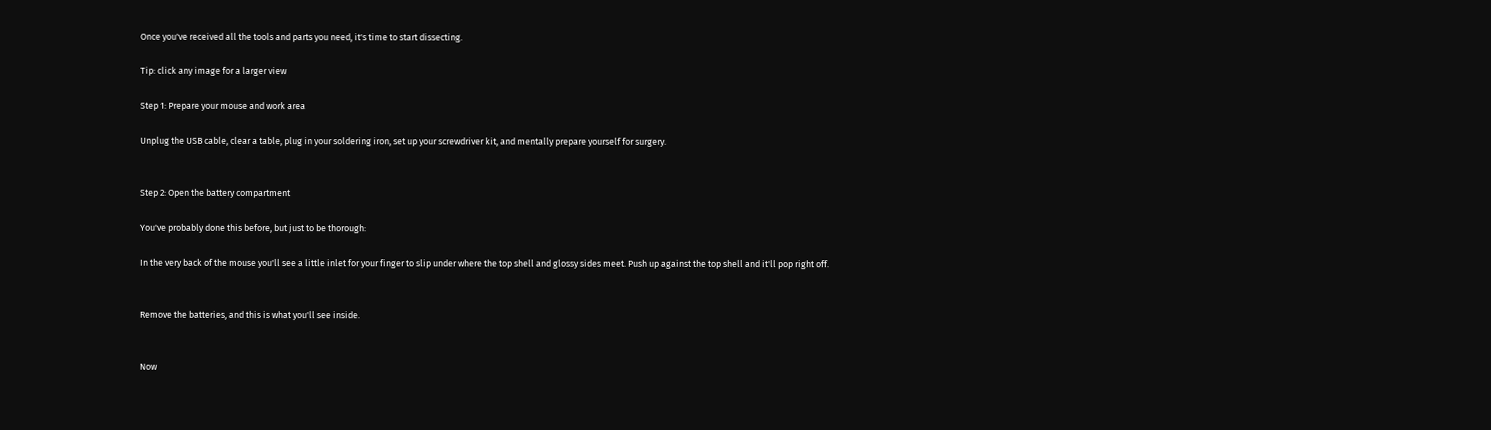Once you've received all the tools and parts you need, it's time to start dissecting.

Tip: click any image for a larger view

Step 1: Prepare your mouse and work area

Unplug the USB cable, clear a table, plug in your soldering iron, set up your screwdriver kit, and mentally prepare yourself for surgery.


Step 2: Open the battery compartment

You've probably done this before, but just to be thorough:

In the very back of the mouse you'll see a little inlet for your finger to slip under where the top shell and glossy sides meet. Push up against the top shell and it'll pop right off.


Remove the batteries, and this is what you'll see inside.


Now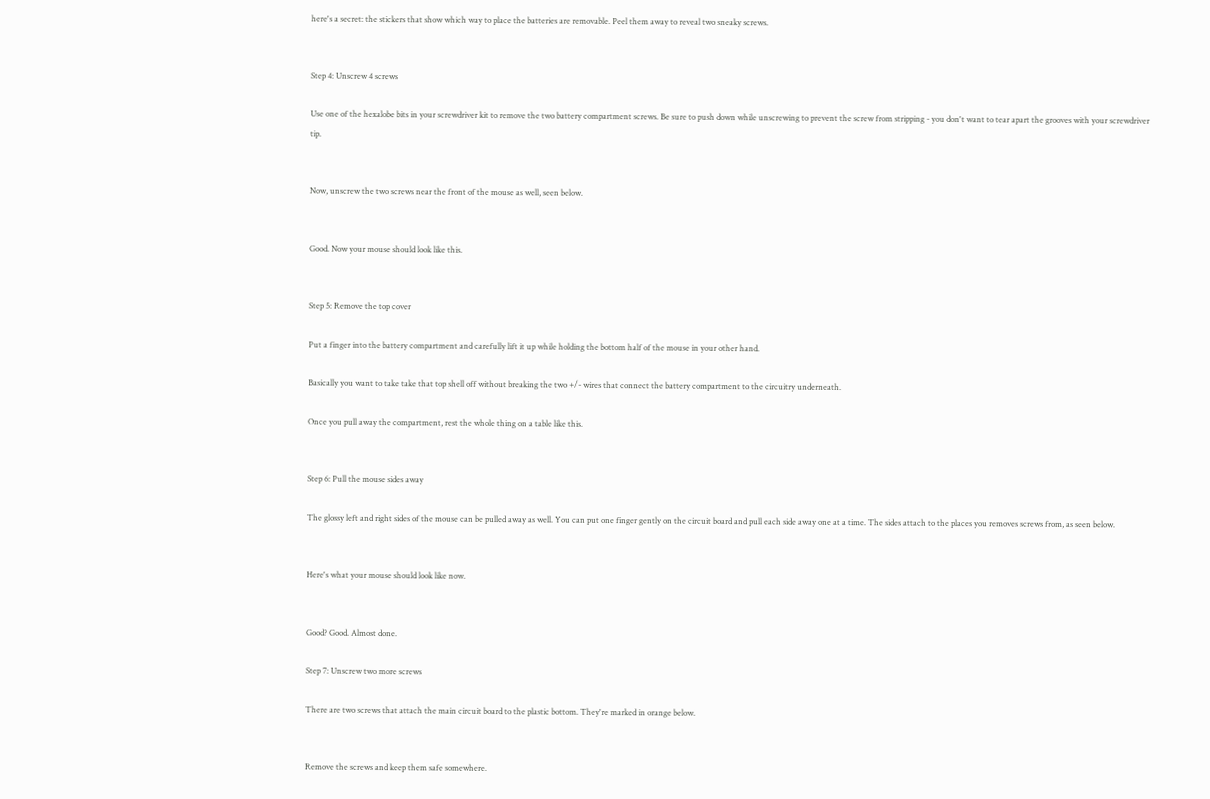here's a secret: the stickers that show which way to place the batteries are removable. Peel them away to reveal two sneaky screws.


Step 4: Unscrew 4 screws

Use one of the hexalobe bits in your screwdriver kit to remove the two battery compartment screws. Be sure to push down while unscrewing to prevent the screw from stripping - you don't want to tear apart the grooves with your screwdriver tip.


Now, unscrew the two screws near the front of the mouse as well, seen below.


Good. Now your mouse should look like this.


Step 5: Remove the top cover

Put a finger into the battery compartment and carefully lift it up while holding the bottom half of the mouse in your other hand.

Basically you want to take take that top shell off without breaking the two +/- wires that connect the battery compartment to the circuitry underneath.

Once you pull away the compartment, rest the whole thing on a table like this.


Step 6: Pull the mouse sides away

The glossy left and right sides of the mouse can be pulled away as well. You can put one finger gently on the circuit board and pull each side away one at a time. The sides attach to the places you removes screws from, as seen below.


Here's what your mouse should look like now.


Good? Good. Almost done.

Step 7: Unscrew two more screws

There are two screws that attach the main circuit board to the plastic bottom. They're marked in orange below.


Remove the screws and keep them safe somewhere.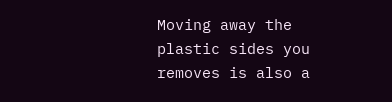Moving away the plastic sides you removes is also a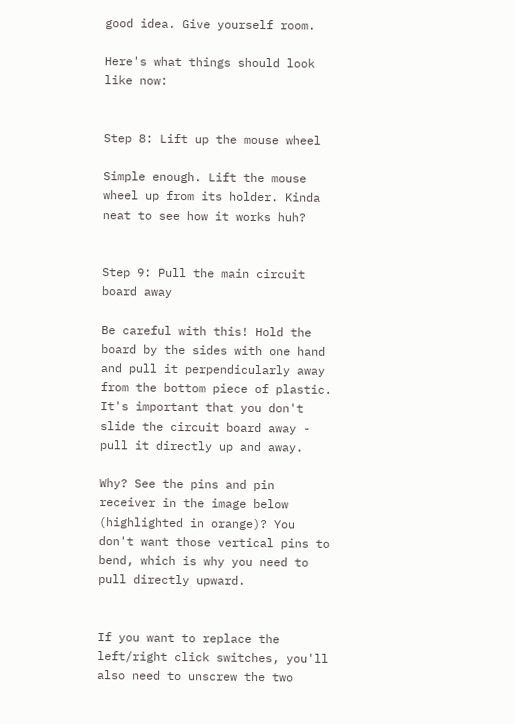good idea. Give yourself room.

Here's what things should look like now:


Step 8: Lift up the mouse wheel

Simple enough. Lift the mouse wheel up from its holder. Kinda neat to see how it works huh?


Step 9: Pull the main circuit board away

Be careful with this! Hold the board by the sides with one hand and pull it perpendicularly away from the bottom piece of plastic. It's important that you don't slide the circuit board away - pull it directly up and away.

Why? See the pins and pin receiver in the image below (highlighted in orange)? You don't want those vertical pins to bend, which is why you need to pull directly upward.


If you want to replace the left/right click switches, you'll also need to unscrew the two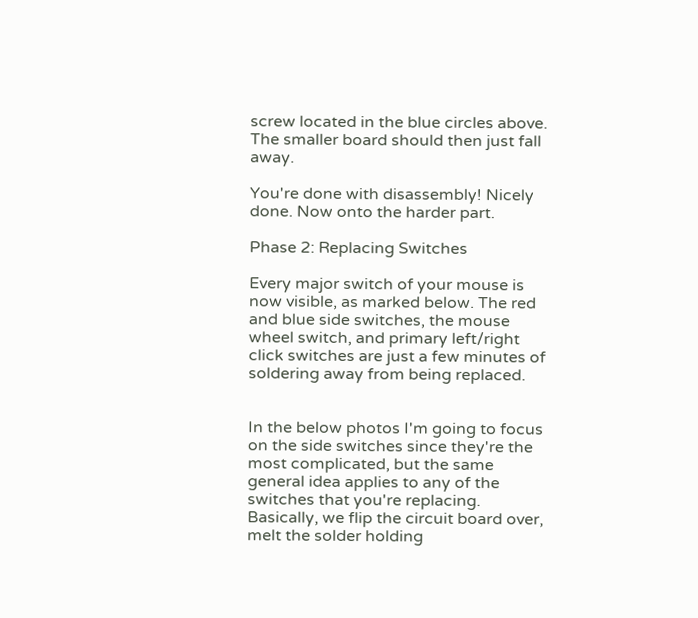screw located in the blue circles above. The smaller board should then just fall away.

You're done with disassembly! Nicely done. Now onto the harder part.

Phase 2: Replacing Switches

Every major switch of your mouse is now visible, as marked below. The red and blue side switches, the mouse wheel switch, and primary left/right click switches are just a few minutes of soldering away from being replaced.


In the below photos I'm going to focus on the side switches since they're the most complicated, but the same general idea applies to any of the switches that you're replacing. Basically, we flip the circuit board over, melt the solder holding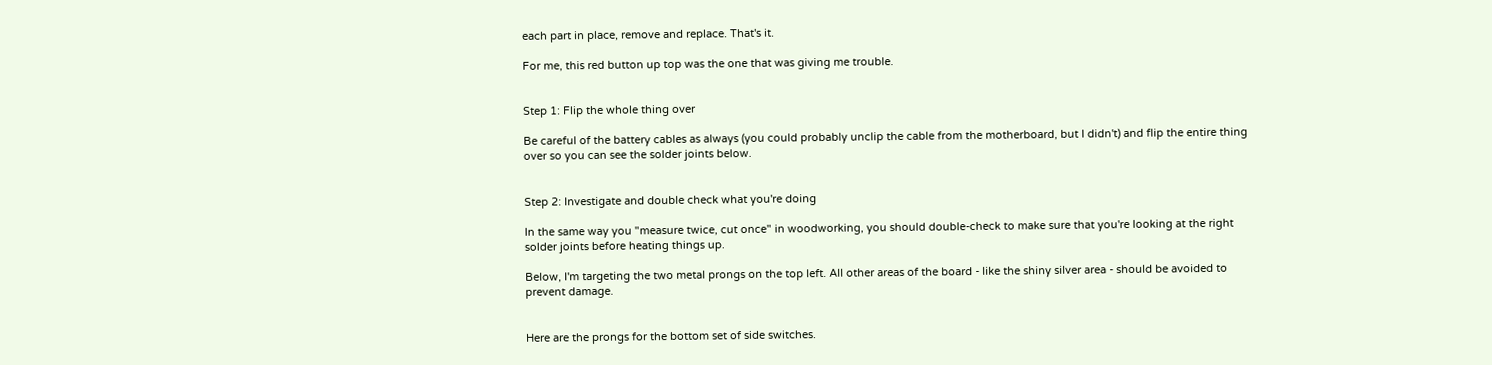each part in place, remove and replace. That's it.

For me, this red button up top was the one that was giving me trouble.


Step 1: Flip the whole thing over

Be careful of the battery cables as always (you could probably unclip the cable from the motherboard, but I didn't) and flip the entire thing over so you can see the solder joints below.


Step 2: Investigate and double check what you're doing

In the same way you "measure twice, cut once" in woodworking, you should double-check to make sure that you're looking at the right solder joints before heating things up.

Below, I'm targeting the two metal prongs on the top left. All other areas of the board - like the shiny silver area - should be avoided to prevent damage.


Here are the prongs for the bottom set of side switches.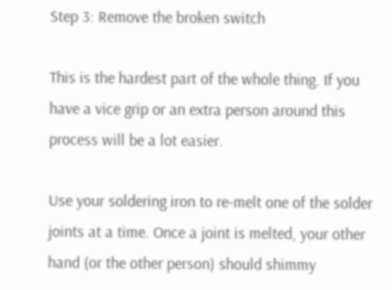Step 3: Remove the broken switch

This is the hardest part of the whole thing. If you have a vice grip or an extra person around this process will be a lot easier.

Use your soldering iron to re-melt one of the solder joints at a time. Once a joint is melted, your other hand (or the other person) should shimmy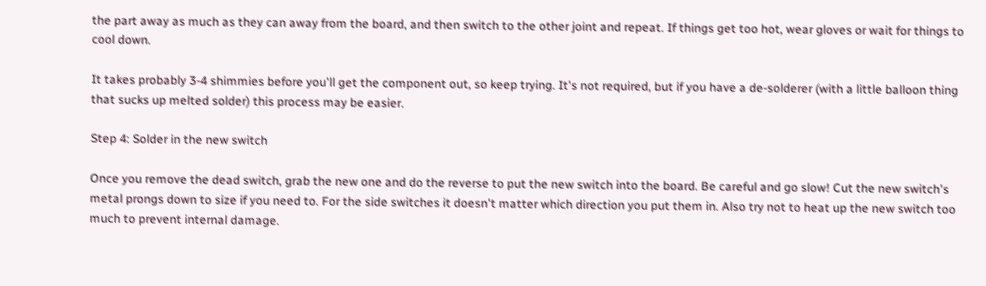the part away as much as they can away from the board, and then switch to the other joint and repeat. If things get too hot, wear gloves or wait for things to cool down.

It takes probably 3-4 shimmies before you'll get the component out, so keep trying. It's not required, but if you have a de-solderer (with a little balloon thing that sucks up melted solder) this process may be easier.

Step 4: Solder in the new switch

Once you remove the dead switch, grab the new one and do the reverse to put the new switch into the board. Be careful and go slow! Cut the new switch's metal prongs down to size if you need to. For the side switches it doesn't matter which direction you put them in. Also try not to heat up the new switch too much to prevent internal damage.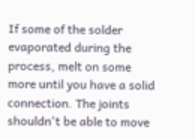If some of the solder evaporated during the process, melt on some more until you have a solid connection. The joints shouldn't be able to move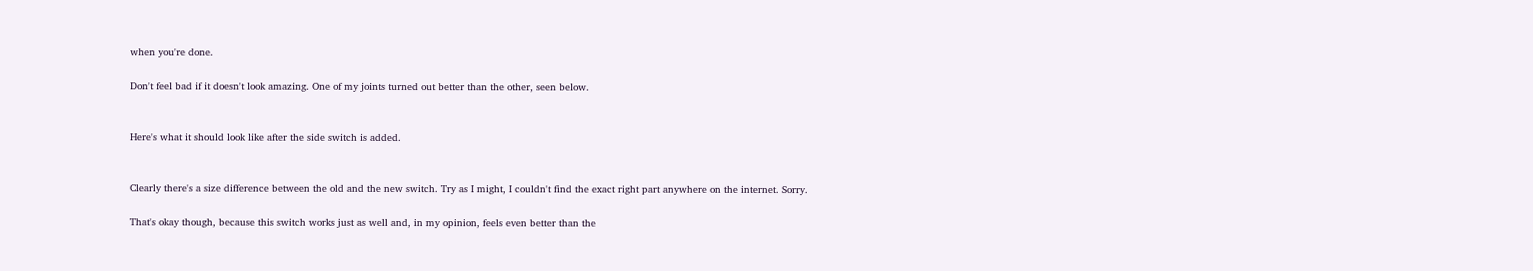when you're done.

Don't feel bad if it doesn't look amazing. One of my joints turned out better than the other, seen below.


Here's what it should look like after the side switch is added.


Clearly there's a size difference between the old and the new switch. Try as I might, I couldn't find the exact right part anywhere on the internet. Sorry.

That's okay though, because this switch works just as well and, in my opinion, feels even better than the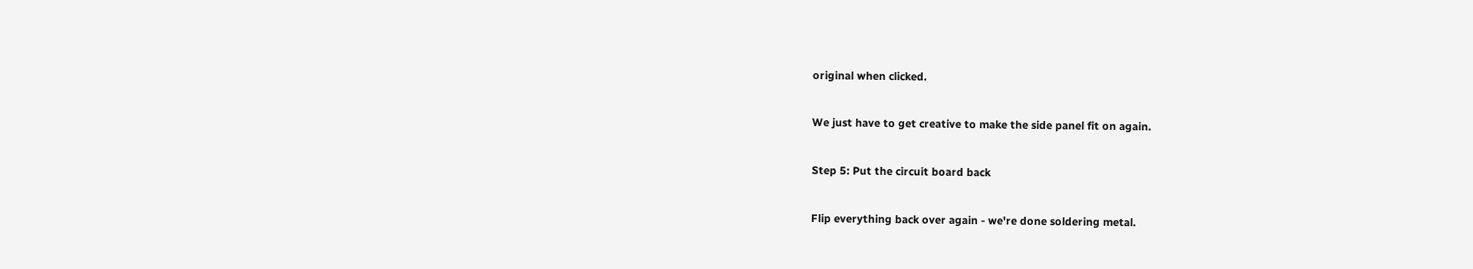original when clicked.

We just have to get creative to make the side panel fit on again.

Step 5: Put the circuit board back

Flip everything back over again - we're done soldering metal.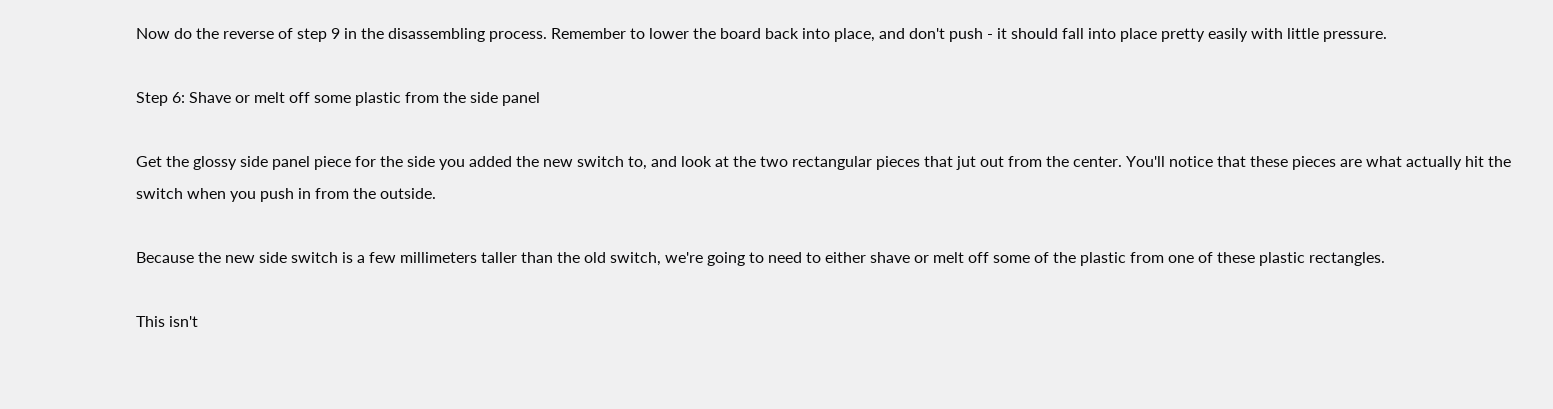Now do the reverse of step 9 in the disassembling process. Remember to lower the board back into place, and don't push - it should fall into place pretty easily with little pressure.

Step 6: Shave or melt off some plastic from the side panel

Get the glossy side panel piece for the side you added the new switch to, and look at the two rectangular pieces that jut out from the center. You'll notice that these pieces are what actually hit the switch when you push in from the outside.

Because the new side switch is a few millimeters taller than the old switch, we're going to need to either shave or melt off some of the plastic from one of these plastic rectangles.

This isn't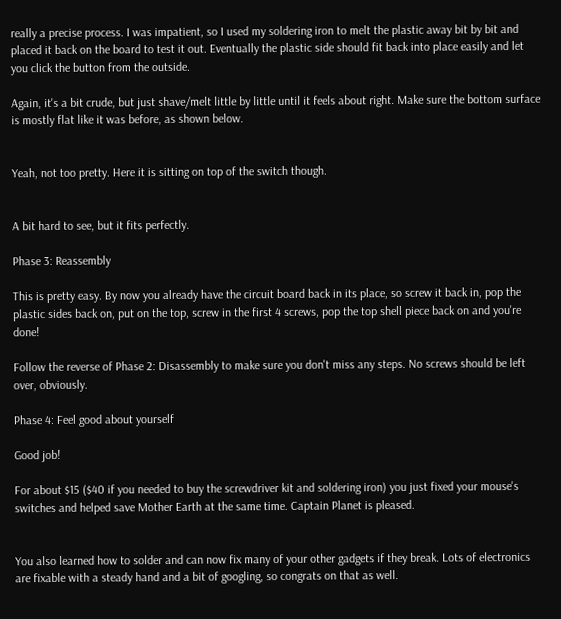really a precise process. I was impatient, so I used my soldering iron to melt the plastic away bit by bit and placed it back on the board to test it out. Eventually the plastic side should fit back into place easily and let you click the button from the outside.

Again, it's a bit crude, but just shave/melt little by little until it feels about right. Make sure the bottom surface is mostly flat like it was before, as shown below.


Yeah, not too pretty. Here it is sitting on top of the switch though.


A bit hard to see, but it fits perfectly.

Phase 3: Reassembly

This is pretty easy. By now you already have the circuit board back in its place, so screw it back in, pop the plastic sides back on, put on the top, screw in the first 4 screws, pop the top shell piece back on and you're done!

Follow the reverse of Phase 2: Disassembly to make sure you don't miss any steps. No screws should be left over, obviously.

Phase 4: Feel good about yourself

Good job!

For about $15 ($40 if you needed to buy the screwdriver kit and soldering iron) you just fixed your mouse's switches and helped save Mother Earth at the same time. Captain Planet is pleased.


You also learned how to solder and can now fix many of your other gadgets if they break. Lots of electronics are fixable with a steady hand and a bit of googling, so congrats on that as well.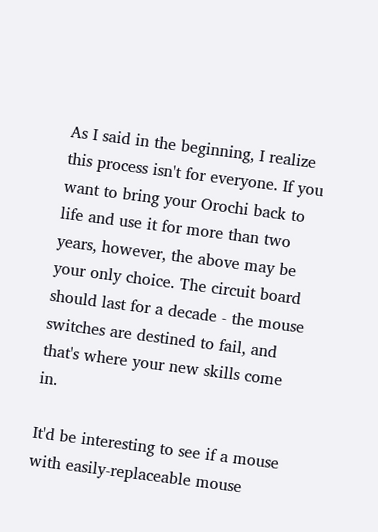As I said in the beginning, I realize this process isn't for everyone. If you want to bring your Orochi back to life and use it for more than two years, however, the above may be your only choice. The circuit board should last for a decade - the mouse switches are destined to fail, and that's where your new skills come in.

It'd be interesting to see if a mouse with easily-replaceable mouse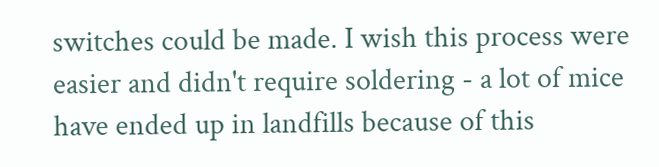switches could be made. I wish this process were easier and didn't require soldering - a lot of mice have ended up in landfills because of this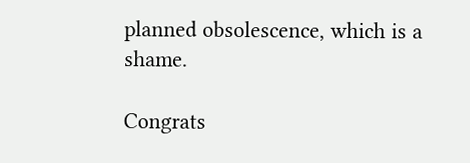planned obsolescence, which is a shame.

Congrats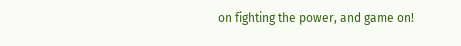on fighting the power, and game on!